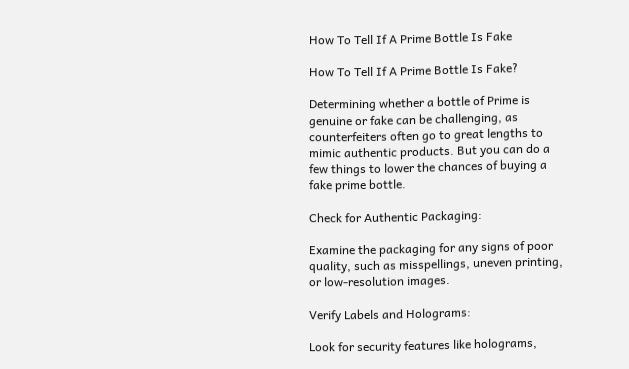How To Tell If A Prime Bottle Is Fake

How To Tell If A Prime Bottle Is Fake?

Determining whether a bottle of Prime is genuine or fake can be challenging, as counterfeiters often go to great lengths to mimic authentic products. But you can do a few things to lower the chances of buying a fake prime bottle.

Check for Authentic Packaging:

Examine the packaging for any signs of poor quality, such as misspellings, uneven printing, or low-resolution images.

Verify Labels and Holograms:

Look for security features like holograms,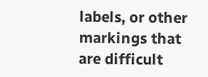labels, or other markings that are difficult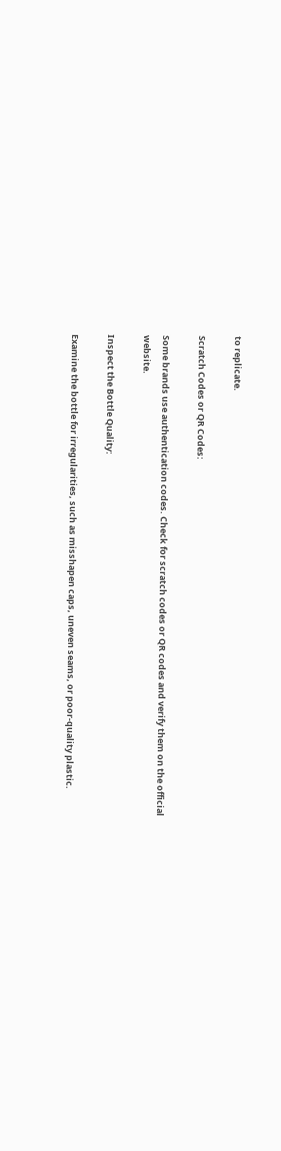to replicate.

Scratch Codes or QR Codes:

Some brands use authentication codes. Check for scratch codes or QR codes and verify them on the official website.

Inspect the Bottle Quality:

Examine the bottle for irregularities, such as misshapen caps, uneven seams, or poor-quality plastic.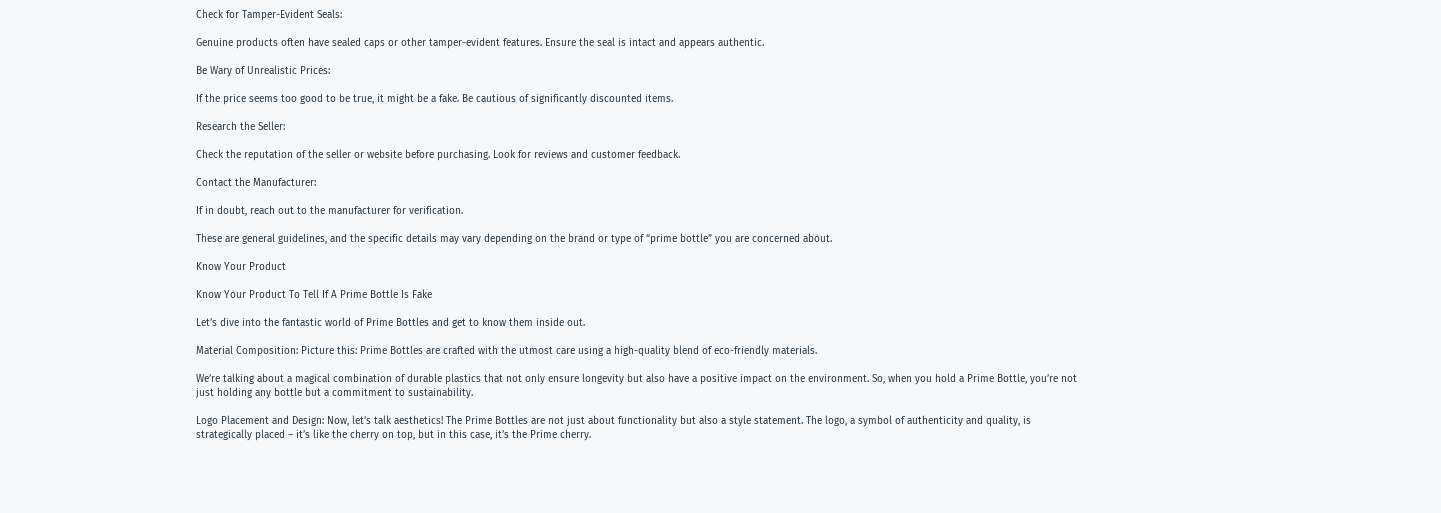Check for Tamper-Evident Seals:

Genuine products often have sealed caps or other tamper-evident features. Ensure the seal is intact and appears authentic.

Be Wary of Unrealistic Prices:

If the price seems too good to be true, it might be a fake. Be cautious of significantly discounted items.

Research the Seller:

Check the reputation of the seller or website before purchasing. Look for reviews and customer feedback.

Contact the Manufacturer:

If in doubt, reach out to the manufacturer for verification.

These are general guidelines, and the specific details may vary depending on the brand or type of “prime bottle” you are concerned about.

Know Your Product

Know Your Product To Tell If A Prime Bottle Is Fake

Let’s dive into the fantastic world of Prime Bottles and get to know them inside out.

Material Composition: Picture this: Prime Bottles are crafted with the utmost care using a high-quality blend of eco-friendly materials.

We’re talking about a magical combination of durable plastics that not only ensure longevity but also have a positive impact on the environment. So, when you hold a Prime Bottle, you’re not just holding any bottle but a commitment to sustainability.

Logo Placement and Design: Now, let’s talk aesthetics! The Prime Bottles are not just about functionality but also a style statement. The logo, a symbol of authenticity and quality, is strategically placed – it’s like the cherry on top, but in this case, it’s the Prime cherry.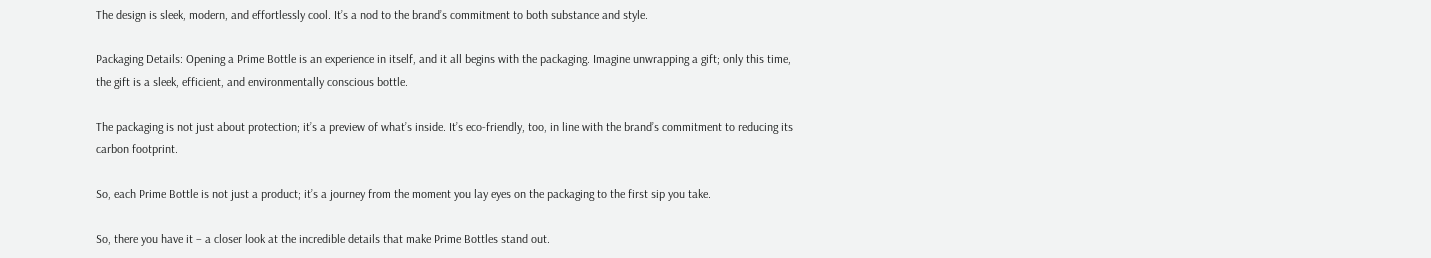The design is sleek, modern, and effortlessly cool. It’s a nod to the brand’s commitment to both substance and style.

Packaging Details: Opening a Prime Bottle is an experience in itself, and it all begins with the packaging. Imagine unwrapping a gift; only this time, the gift is a sleek, efficient, and environmentally conscious bottle.

The packaging is not just about protection; it’s a preview of what’s inside. It’s eco-friendly, too, in line with the brand’s commitment to reducing its carbon footprint.

So, each Prime Bottle is not just a product; it’s a journey from the moment you lay eyes on the packaging to the first sip you take.

So, there you have it – a closer look at the incredible details that make Prime Bottles stand out.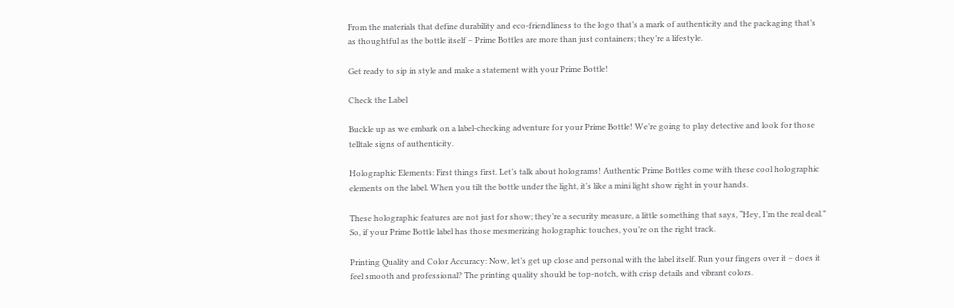From the materials that define durability and eco-friendliness to the logo that’s a mark of authenticity and the packaging that’s as thoughtful as the bottle itself – Prime Bottles are more than just containers; they’re a lifestyle.

Get ready to sip in style and make a statement with your Prime Bottle!

Check the Label

Buckle up as we embark on a label-checking adventure for your Prime Bottle! We’re going to play detective and look for those telltale signs of authenticity.

Holographic Elements: First things first. Let’s talk about holograms! Authentic Prime Bottles come with these cool holographic elements on the label. When you tilt the bottle under the light, it’s like a mini light show right in your hands.

These holographic features are not just for show; they’re a security measure, a little something that says, “Hey, I’m the real deal.” So, if your Prime Bottle label has those mesmerizing holographic touches, you’re on the right track.

Printing Quality and Color Accuracy: Now, let’s get up close and personal with the label itself. Run your fingers over it – does it feel smooth and professional? The printing quality should be top-notch, with crisp details and vibrant colors.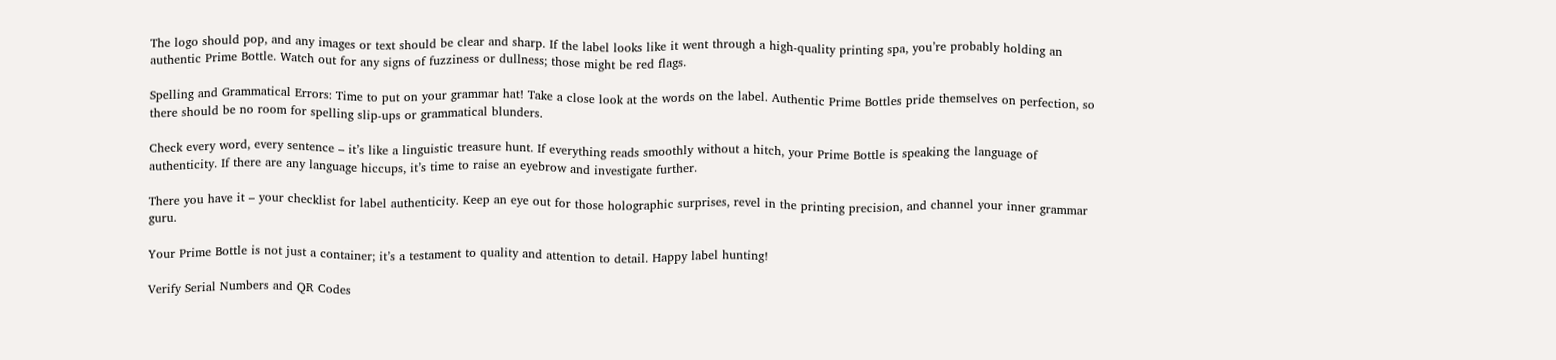The logo should pop, and any images or text should be clear and sharp. If the label looks like it went through a high-quality printing spa, you’re probably holding an authentic Prime Bottle. Watch out for any signs of fuzziness or dullness; those might be red flags.

Spelling and Grammatical Errors: Time to put on your grammar hat! Take a close look at the words on the label. Authentic Prime Bottles pride themselves on perfection, so there should be no room for spelling slip-ups or grammatical blunders.

Check every word, every sentence – it’s like a linguistic treasure hunt. If everything reads smoothly without a hitch, your Prime Bottle is speaking the language of authenticity. If there are any language hiccups, it’s time to raise an eyebrow and investigate further.

There you have it – your checklist for label authenticity. Keep an eye out for those holographic surprises, revel in the printing precision, and channel your inner grammar guru.

Your Prime Bottle is not just a container; it’s a testament to quality and attention to detail. Happy label hunting!

Verify Serial Numbers and QR Codes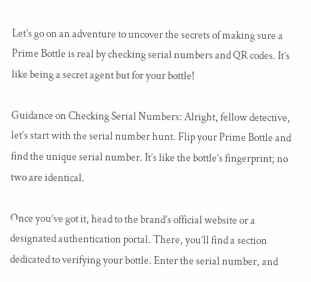Let’s go on an adventure to uncover the secrets of making sure a Prime Bottle is real by checking serial numbers and QR codes. It’s like being a secret agent but for your bottle!

Guidance on Checking Serial Numbers: Alright, fellow detective, let’s start with the serial number hunt. Flip your Prime Bottle and find the unique serial number. It’s like the bottle’s fingerprint; no two are identical.

Once you’ve got it, head to the brand’s official website or a designated authentication portal. There, you’ll find a section dedicated to verifying your bottle. Enter the serial number, and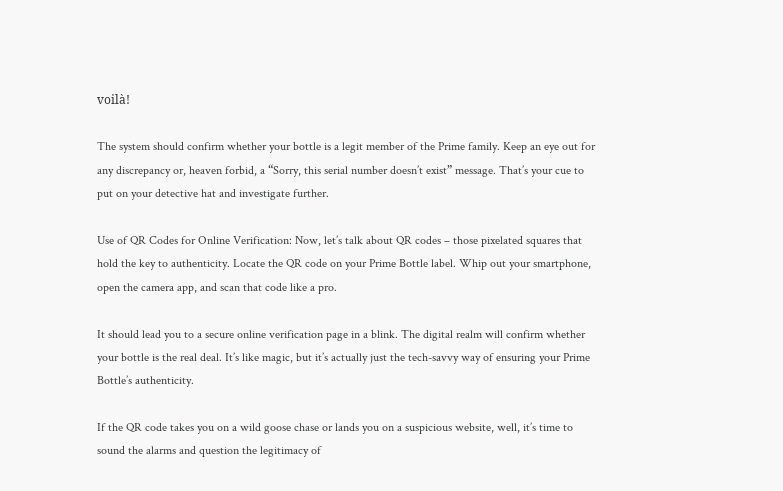voilà!

The system should confirm whether your bottle is a legit member of the Prime family. Keep an eye out for any discrepancy or, heaven forbid, a “Sorry, this serial number doesn’t exist” message. That’s your cue to put on your detective hat and investigate further.

Use of QR Codes for Online Verification: Now, let’s talk about QR codes – those pixelated squares that hold the key to authenticity. Locate the QR code on your Prime Bottle label. Whip out your smartphone, open the camera app, and scan that code like a pro.

It should lead you to a secure online verification page in a blink. The digital realm will confirm whether your bottle is the real deal. It’s like magic, but it’s actually just the tech-savvy way of ensuring your Prime Bottle’s authenticity.

If the QR code takes you on a wild goose chase or lands you on a suspicious website, well, it’s time to sound the alarms and question the legitimacy of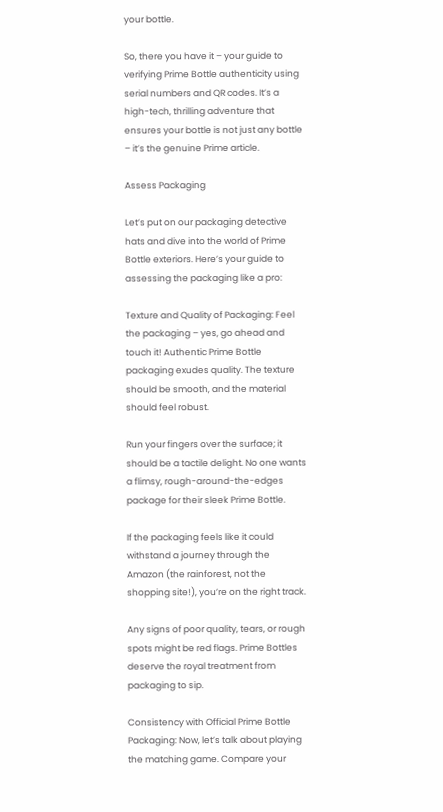your bottle.

So, there you have it – your guide to verifying Prime Bottle authenticity using serial numbers and QR codes. It’s a high-tech, thrilling adventure that ensures your bottle is not just any bottle – it’s the genuine Prime article.

Assess Packaging

Let’s put on our packaging detective hats and dive into the world of Prime Bottle exteriors. Here’s your guide to assessing the packaging like a pro:

Texture and Quality of Packaging: Feel the packaging – yes, go ahead and touch it! Authentic Prime Bottle packaging exudes quality. The texture should be smooth, and the material should feel robust.

Run your fingers over the surface; it should be a tactile delight. No one wants a flimsy, rough-around-the-edges package for their sleek Prime Bottle.

If the packaging feels like it could withstand a journey through the Amazon (the rainforest, not the shopping site!), you’re on the right track.

Any signs of poor quality, tears, or rough spots might be red flags. Prime Bottles deserve the royal treatment from packaging to sip.

Consistency with Official Prime Bottle Packaging: Now, let’s talk about playing the matching game. Compare your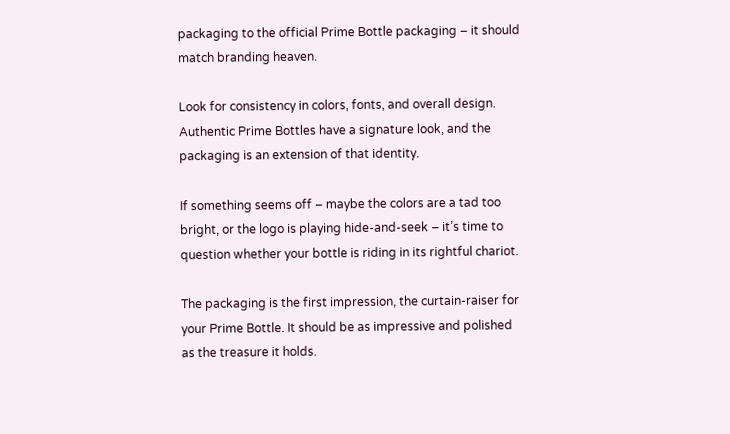packaging to the official Prime Bottle packaging – it should match branding heaven.

Look for consistency in colors, fonts, and overall design. Authentic Prime Bottles have a signature look, and the packaging is an extension of that identity.

If something seems off – maybe the colors are a tad too bright, or the logo is playing hide-and-seek – it’s time to question whether your bottle is riding in its rightful chariot.

The packaging is the first impression, the curtain-raiser for your Prime Bottle. It should be as impressive and polished as the treasure it holds.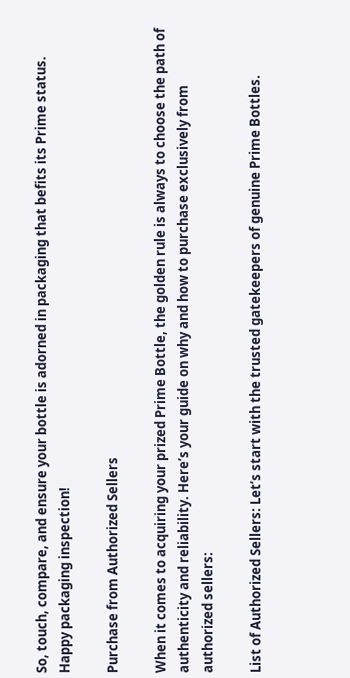So, touch, compare, and ensure your bottle is adorned in packaging that befits its Prime status. Happy packaging inspection!

Purchase from Authorized Sellers

When it comes to acquiring your prized Prime Bottle, the golden rule is always to choose the path of authenticity and reliability. Here’s your guide on why and how to purchase exclusively from authorized sellers:

List of Authorized Sellers: Let’s start with the trusted gatekeepers of genuine Prime Bottles.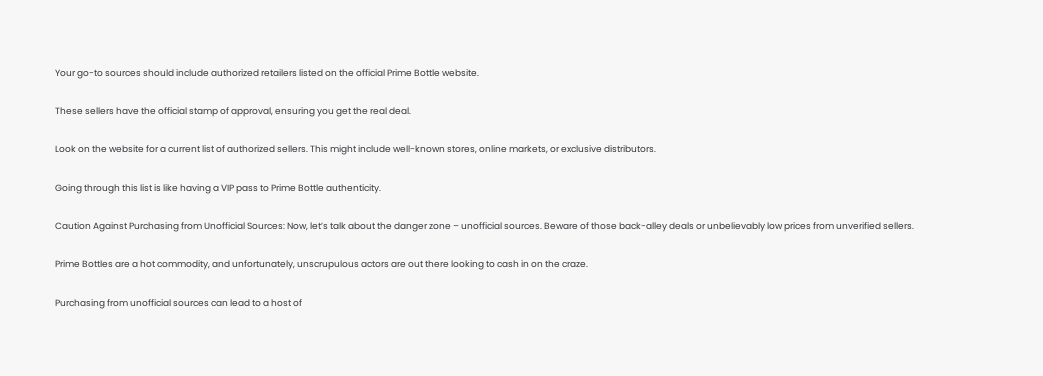Your go-to sources should include authorized retailers listed on the official Prime Bottle website.

These sellers have the official stamp of approval, ensuring you get the real deal.

Look on the website for a current list of authorized sellers. This might include well-known stores, online markets, or exclusive distributors.

Going through this list is like having a VIP pass to Prime Bottle authenticity.

Caution Against Purchasing from Unofficial Sources: Now, let’s talk about the danger zone – unofficial sources. Beware of those back-alley deals or unbelievably low prices from unverified sellers.

Prime Bottles are a hot commodity, and unfortunately, unscrupulous actors are out there looking to cash in on the craze.

Purchasing from unofficial sources can lead to a host of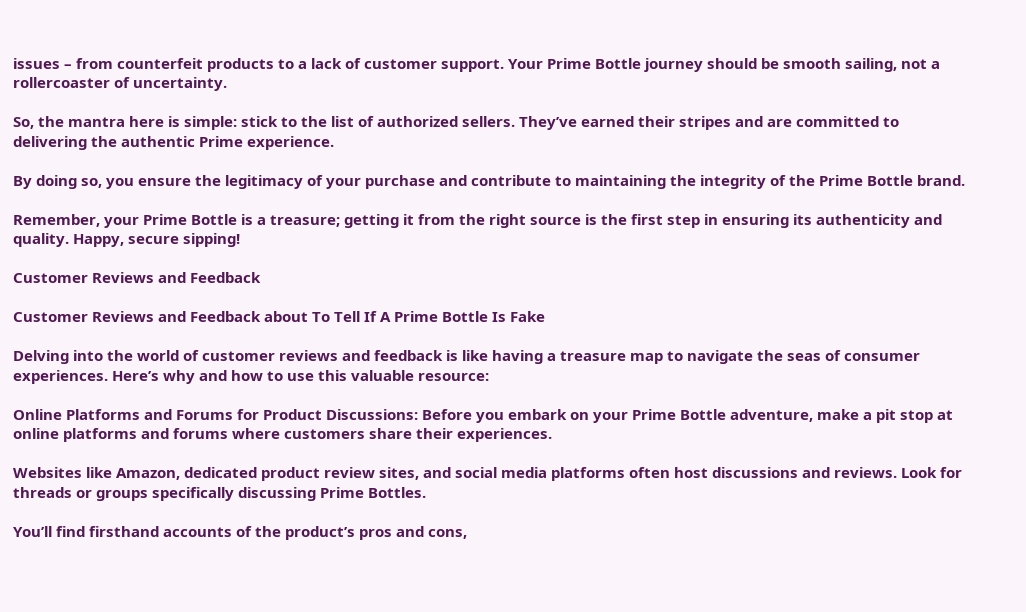issues – from counterfeit products to a lack of customer support. Your Prime Bottle journey should be smooth sailing, not a rollercoaster of uncertainty.

So, the mantra here is simple: stick to the list of authorized sellers. They’ve earned their stripes and are committed to delivering the authentic Prime experience.

By doing so, you ensure the legitimacy of your purchase and contribute to maintaining the integrity of the Prime Bottle brand.

Remember, your Prime Bottle is a treasure; getting it from the right source is the first step in ensuring its authenticity and quality. Happy, secure sipping!

Customer Reviews and Feedback

Customer Reviews and Feedback about To Tell If A Prime Bottle Is Fake

Delving into the world of customer reviews and feedback is like having a treasure map to navigate the seas of consumer experiences. Here’s why and how to use this valuable resource:

Online Platforms and Forums for Product Discussions: Before you embark on your Prime Bottle adventure, make a pit stop at online platforms and forums where customers share their experiences.

Websites like Amazon, dedicated product review sites, and social media platforms often host discussions and reviews. Look for threads or groups specifically discussing Prime Bottles.

You’ll find firsthand accounts of the product’s pros and cons,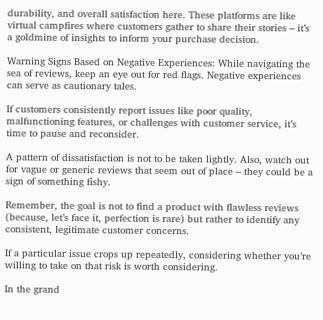durability, and overall satisfaction here. These platforms are like virtual campfires where customers gather to share their stories – it’s a goldmine of insights to inform your purchase decision.

Warning Signs Based on Negative Experiences: While navigating the sea of reviews, keep an eye out for red flags. Negative experiences can serve as cautionary tales.

If customers consistently report issues like poor quality, malfunctioning features, or challenges with customer service, it’s time to pause and reconsider.

A pattern of dissatisfaction is not to be taken lightly. Also, watch out for vague or generic reviews that seem out of place – they could be a sign of something fishy.

Remember, the goal is not to find a product with flawless reviews (because, let’s face it, perfection is rare) but rather to identify any consistent, legitimate customer concerns.

If a particular issue crops up repeatedly, considering whether you’re willing to take on that risk is worth considering.

In the grand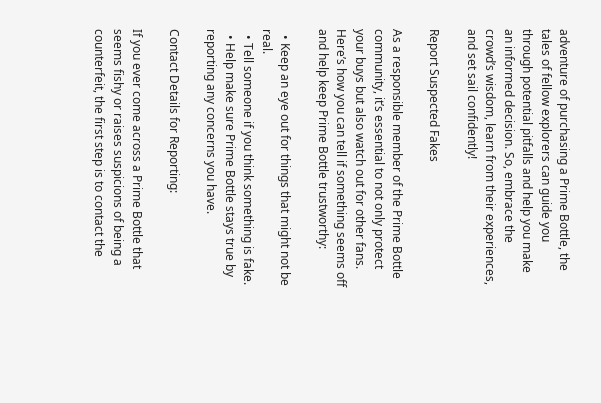adventure of purchasing a Prime Bottle, the tales of fellow explorers can guide you through potential pitfalls and help you make an informed decision. So, embrace the crowd’s wisdom, learn from their experiences, and set sail confidently!

Report Suspected Fakes

As a responsible member of the Prime Bottle community, it’s essential to not only protect your buys but also watch out for other fans. Here’s how you can tell if something seems off and help keep Prime Bottle trustworthy:

  • Keep an eye out for things that might not be real.
  • Tell someone if you think something is fake.
  • Help make sure Prime Bottle stays true by reporting any concerns you have.

Contact Details for Reporting:

If you ever come across a Prime Bottle that seems fishy or raises suspicions of being a counterfeit, the first step is to contact the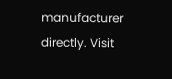manufacturer directly. Visit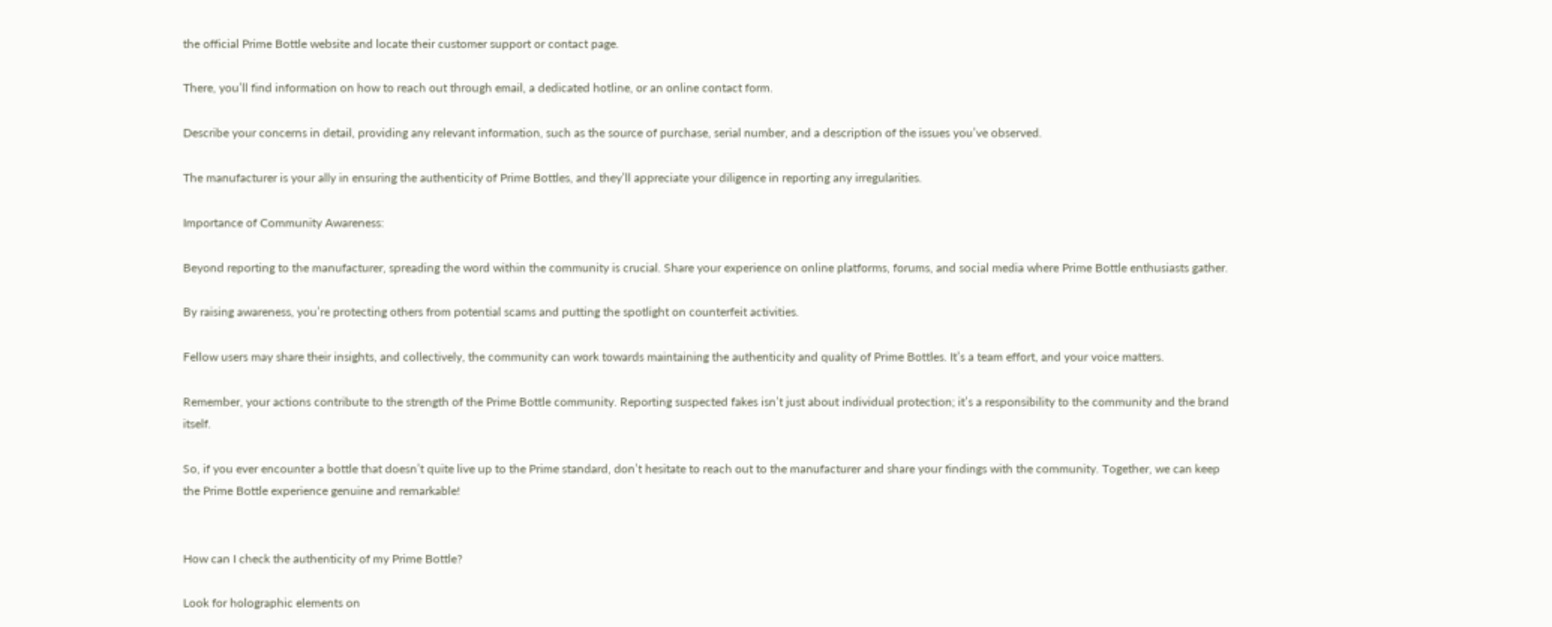the official Prime Bottle website and locate their customer support or contact page.

There, you’ll find information on how to reach out through email, a dedicated hotline, or an online contact form.

Describe your concerns in detail, providing any relevant information, such as the source of purchase, serial number, and a description of the issues you’ve observed.

The manufacturer is your ally in ensuring the authenticity of Prime Bottles, and they’ll appreciate your diligence in reporting any irregularities.

Importance of Community Awareness:

Beyond reporting to the manufacturer, spreading the word within the community is crucial. Share your experience on online platforms, forums, and social media where Prime Bottle enthusiasts gather.

By raising awareness, you’re protecting others from potential scams and putting the spotlight on counterfeit activities.

Fellow users may share their insights, and collectively, the community can work towards maintaining the authenticity and quality of Prime Bottles. It’s a team effort, and your voice matters.

Remember, your actions contribute to the strength of the Prime Bottle community. Reporting suspected fakes isn’t just about individual protection; it’s a responsibility to the community and the brand itself.

So, if you ever encounter a bottle that doesn’t quite live up to the Prime standard, don’t hesitate to reach out to the manufacturer and share your findings with the community. Together, we can keep the Prime Bottle experience genuine and remarkable!


How can I check the authenticity of my Prime Bottle?

Look for holographic elements on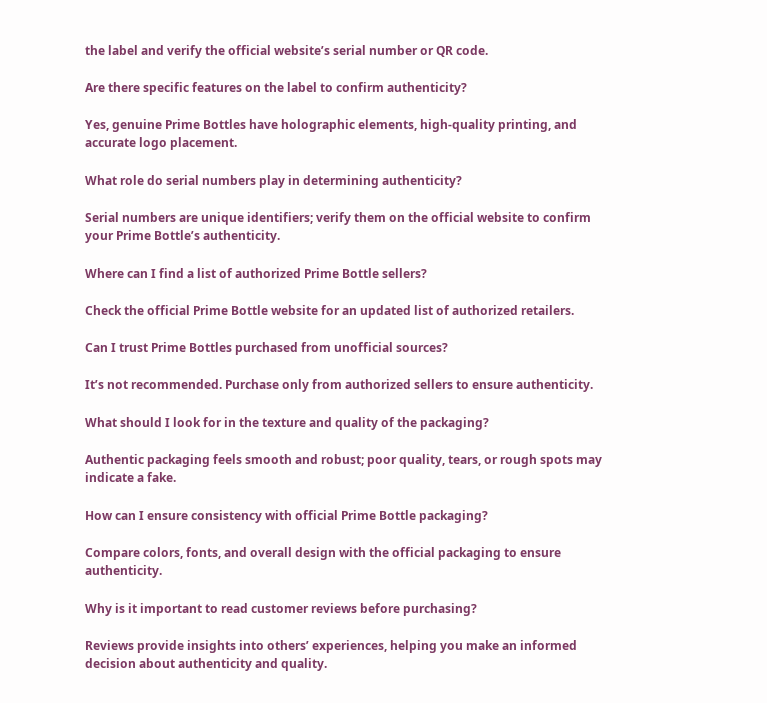the label and verify the official website’s serial number or QR code.

Are there specific features on the label to confirm authenticity?

Yes, genuine Prime Bottles have holographic elements, high-quality printing, and accurate logo placement.

What role do serial numbers play in determining authenticity?

Serial numbers are unique identifiers; verify them on the official website to confirm your Prime Bottle’s authenticity.

Where can I find a list of authorized Prime Bottle sellers?

Check the official Prime Bottle website for an updated list of authorized retailers.

Can I trust Prime Bottles purchased from unofficial sources?

It’s not recommended. Purchase only from authorized sellers to ensure authenticity.

What should I look for in the texture and quality of the packaging?

Authentic packaging feels smooth and robust; poor quality, tears, or rough spots may indicate a fake.

How can I ensure consistency with official Prime Bottle packaging?

Compare colors, fonts, and overall design with the official packaging to ensure authenticity.

Why is it important to read customer reviews before purchasing?

Reviews provide insights into others’ experiences, helping you make an informed decision about authenticity and quality.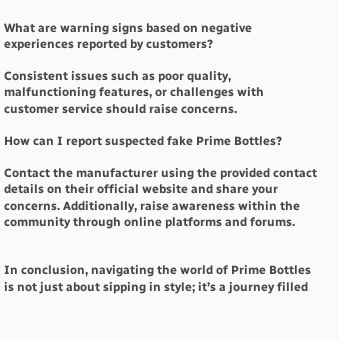What are warning signs based on negative experiences reported by customers?

Consistent issues such as poor quality, malfunctioning features, or challenges with customer service should raise concerns.

How can I report suspected fake Prime Bottles?

Contact the manufacturer using the provided contact details on their official website and share your concerns. Additionally, raise awareness within the community through online platforms and forums.


In conclusion, navigating the world of Prime Bottles is not just about sipping in style; it’s a journey filled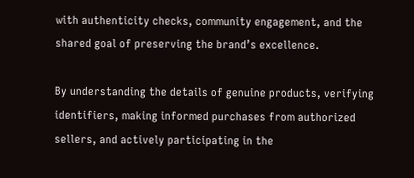with authenticity checks, community engagement, and the shared goal of preserving the brand’s excellence.

By understanding the details of genuine products, verifying identifiers, making informed purchases from authorized sellers, and actively participating in the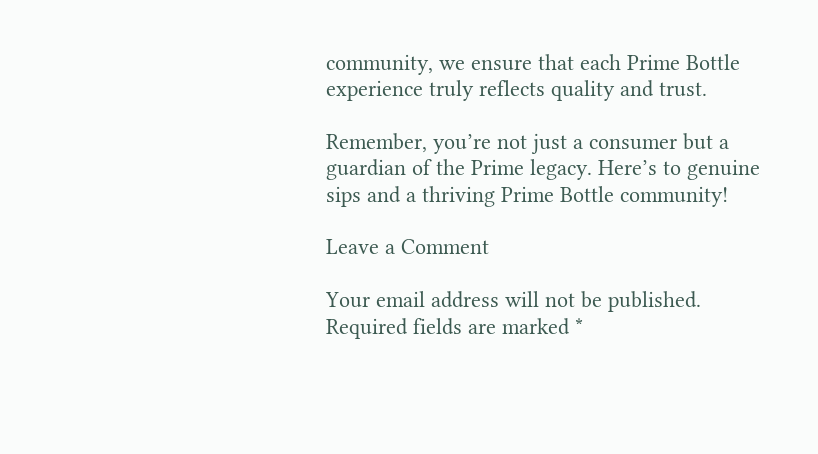community, we ensure that each Prime Bottle experience truly reflects quality and trust.

Remember, you’re not just a consumer but a guardian of the Prime legacy. Here’s to genuine sips and a thriving Prime Bottle community!

Leave a Comment

Your email address will not be published. Required fields are marked *